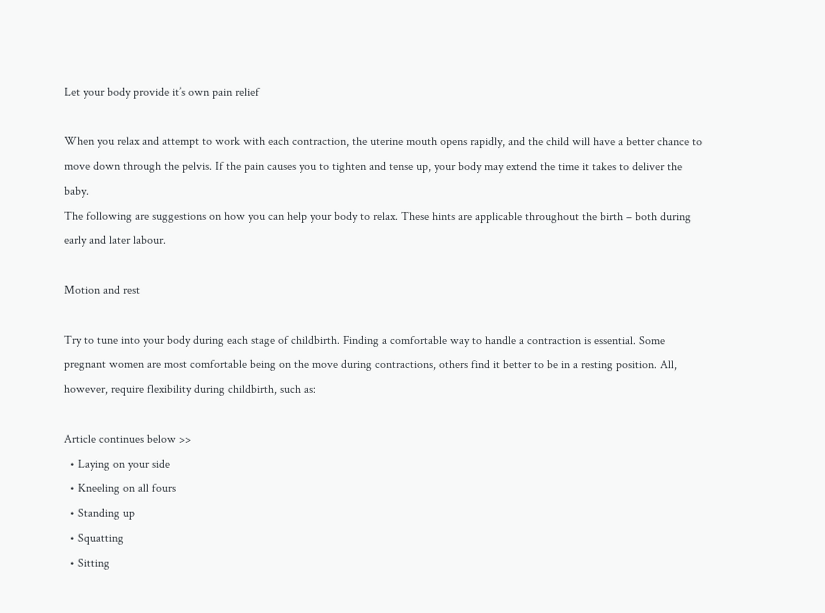Let your body provide it’s own pain relief

When you relax and attempt to work with each contraction, the uterine mouth opens rapidly, and the child will have a better chance to move down through the pelvis. If the pain causes you to tighten and tense up, your body may extend the time it takes to deliver the baby.
The following are suggestions on how you can help your body to relax. These hints are applicable throughout the birth – both during early and later labour.

Motion and rest

Try to tune into your body during each stage of childbirth. Finding a comfortable way to handle a contraction is essential. Some pregnant women are most comfortable being on the move during contractions, others find it better to be in a resting position. All, however, require flexibility during childbirth, such as:

Article continues below >>
  • Laying on your side
  • Kneeling on all fours
  • Standing up
  • Squatting
  • Sitting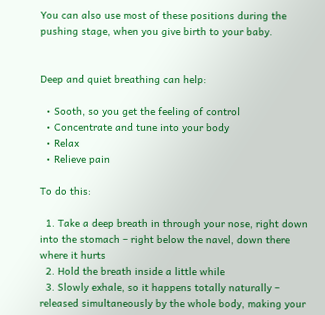You can also use most of these positions during the pushing stage, when you give birth to your baby.


Deep and quiet breathing can help:

  • Sooth, so you get the feeling of control
  • Concentrate and tune into your body
  • Relax
  • Relieve pain

To do this:

  1. Take a deep breath in through your nose, right down into the stomach – right below the navel, down there where it hurts
  2. Hold the breath inside a little while
  3. Slowly exhale, so it happens totally naturally – released simultaneously by the whole body, making your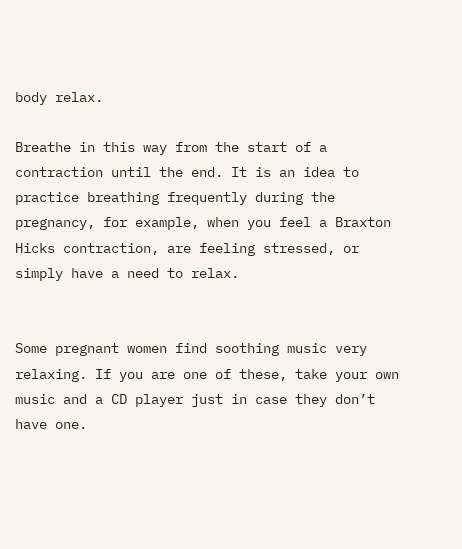body relax.

Breathe in this way from the start of a contraction until the end. It is an idea to practice breathing frequently during the pregnancy, for example, when you feel a Braxton Hicks contraction, are feeling stressed, or simply have a need to relax.


Some pregnant women find soothing music very relaxing. If you are one of these, take your own music and a CD player just in case they don’t have one.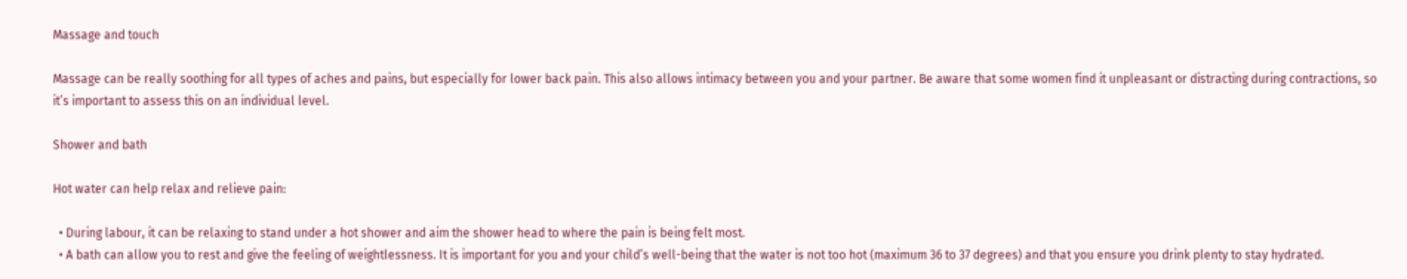Massage and touch

Massage can be really soothing for all types of aches and pains, but especially for lower back pain. This also allows intimacy between you and your partner. Be aware that some women find it unpleasant or distracting during contractions, so it’s important to assess this on an individual level.

Shower and bath

Hot water can help relax and relieve pain:

  • During labour, it can be relaxing to stand under a hot shower and aim the shower head to where the pain is being felt most.
  • A bath can allow you to rest and give the feeling of weightlessness. It is important for you and your child’s well-being that the water is not too hot (maximum 36 to 37 degrees) and that you ensure you drink plenty to stay hydrated.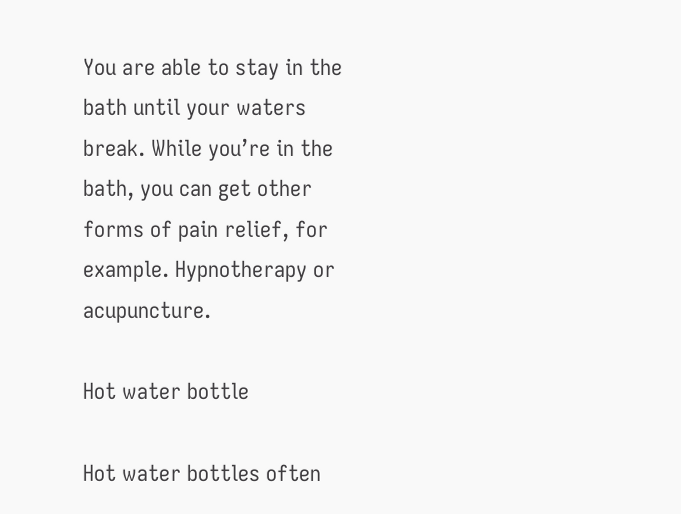You are able to stay in the bath until your waters break. While you’re in the bath, you can get other forms of pain relief, for example. Hypnotherapy or acupuncture.

Hot water bottle

Hot water bottles often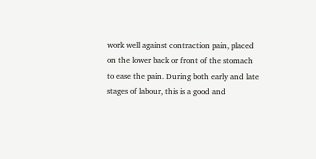work well against contraction pain, placed on the lower back or front of the stomach to ease the pain. During both early and late stages of labour, this is a good and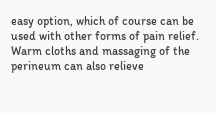easy option, which of course can be used with other forms of pain relief.
Warm cloths and massaging of the perineum can also relieve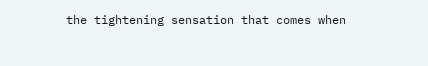the tightening sensation that comes when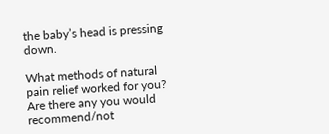the baby’s head is pressing down.

What methods of natural pain relief worked for you? Are there any you would recommend/not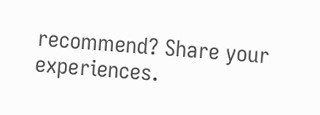recommend? Share your experiences.